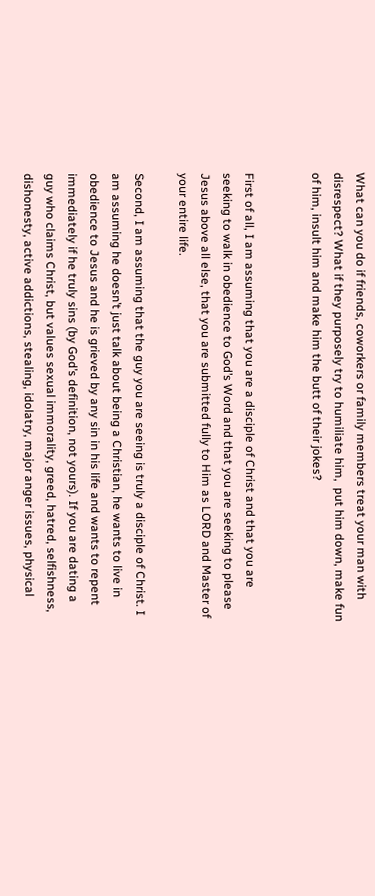What can you do if friends, coworkers or family members treat your man with disrespect? What if they purposely try to humiliate him,  put him down, make fun of him, insult him and make him the butt of their jokes?


First of all, I am assuming that you are a disciple of Christ and that you are seeking to walk in obedience to God’s Word and that you are seeking to please Jesus above all else, that you are submitted fully to Him as LORD and Master of your entire life.

Second, I am assuming that the guy you are seeing is truly a disciple of Christ. I am assuming he doesn’t just talk about being a Christian, he wants to live in obedience to Jesus and he is grieved by any sin in his life and wants to repent immediately if he truly sins (by God’s definition, not yours). If you are dating a guy who claims Christ, but values sexual immorality, greed, hatred, selfishness, dishonesty, active addictions, stealing, idolatry, major anger issues, physical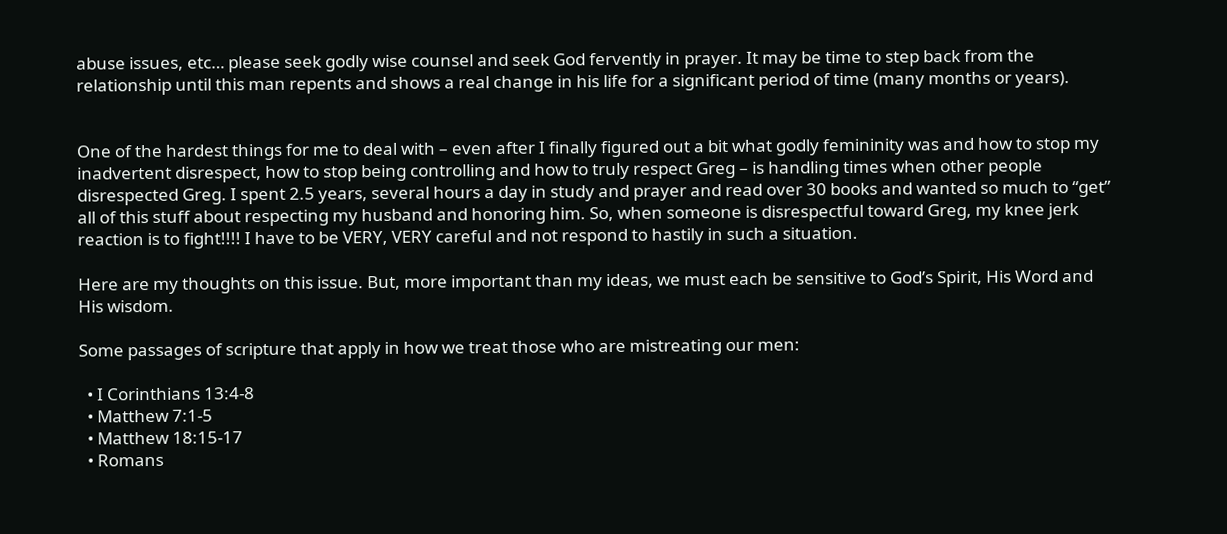abuse issues, etc… please seek godly wise counsel and seek God fervently in prayer. It may be time to step back from the relationship until this man repents and shows a real change in his life for a significant period of time (many months or years).


One of the hardest things for me to deal with – even after I finally figured out a bit what godly femininity was and how to stop my inadvertent disrespect, how to stop being controlling and how to truly respect Greg – is handling times when other people disrespected Greg. I spent 2.5 years, several hours a day in study and prayer and read over 30 books and wanted so much to “get” all of this stuff about respecting my husband and honoring him. So, when someone is disrespectful toward Greg, my knee jerk reaction is to fight!!!! I have to be VERY, VERY careful and not respond to hastily in such a situation.

Here are my thoughts on this issue. But, more important than my ideas, we must each be sensitive to God’s Spirit, His Word and His wisdom.

Some passages of scripture that apply in how we treat those who are mistreating our men:

  • I Corinthians 13:4-8
  • Matthew 7:1-5
  • Matthew 18:15-17
  • Romans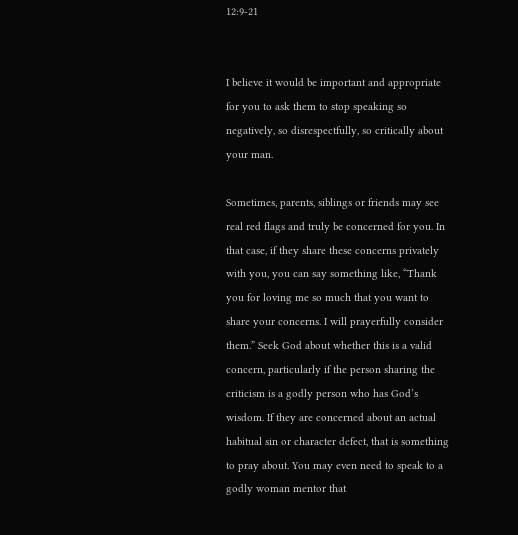12:9-21


I believe it would be important and appropriate for you to ask them to stop speaking so negatively, so disrespectfully, so critically about your man.

Sometimes, parents, siblings or friends may see real red flags and truly be concerned for you. In that case, if they share these concerns privately with you, you can say something like, “Thank you for loving me so much that you want to share your concerns. I will prayerfully consider them.” Seek God about whether this is a valid concern, particularly if the person sharing the criticism is a godly person who has God’s wisdom. If they are concerned about an actual habitual sin or character defect, that is something to pray about. You may even need to speak to a godly woman mentor that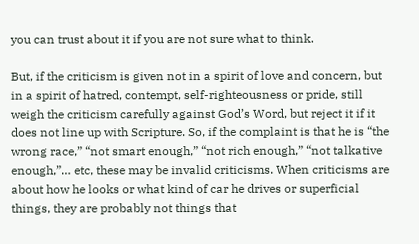you can trust about it if you are not sure what to think.

But, if the criticism is given not in a spirit of love and concern, but in a spirit of hatred, contempt, self-righteousness or pride, still weigh the criticism carefully against God’s Word, but reject it if it does not line up with Scripture. So, if the complaint is that he is “the wrong race,” “not smart enough,” “not rich enough,” “not talkative enough,”… etc, these may be invalid criticisms. When criticisms are about how he looks or what kind of car he drives or superficial things, they are probably not things that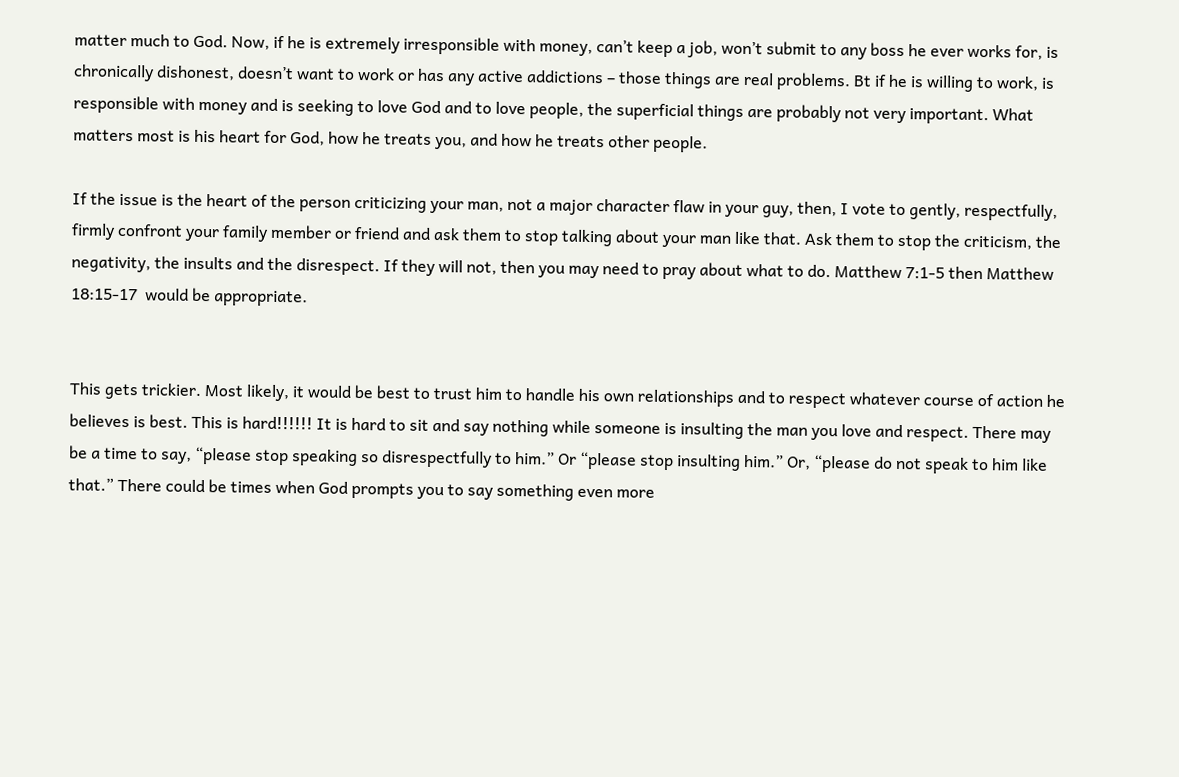matter much to God. Now, if he is extremely irresponsible with money, can’t keep a job, won’t submit to any boss he ever works for, is chronically dishonest, doesn’t want to work or has any active addictions – those things are real problems. Bt if he is willing to work, is responsible with money and is seeking to love God and to love people, the superficial things are probably not very important. What matters most is his heart for God, how he treats you, and how he treats other people.

If the issue is the heart of the person criticizing your man, not a major character flaw in your guy, then, I vote to gently, respectfully, firmly confront your family member or friend and ask them to stop talking about your man like that. Ask them to stop the criticism, the negativity, the insults and the disrespect. If they will not, then you may need to pray about what to do. Matthew 7:1-5 then Matthew 18:15-17  would be appropriate.


This gets trickier. Most likely, it would be best to trust him to handle his own relationships and to respect whatever course of action he believes is best. This is hard!!!!!! It is hard to sit and say nothing while someone is insulting the man you love and respect. There may be a time to say, “please stop speaking so disrespectfully to him.” Or “please stop insulting him.” Or, “please do not speak to him like that.” There could be times when God prompts you to say something even more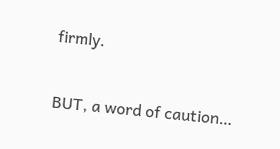firmly.

BUT, a word of caution…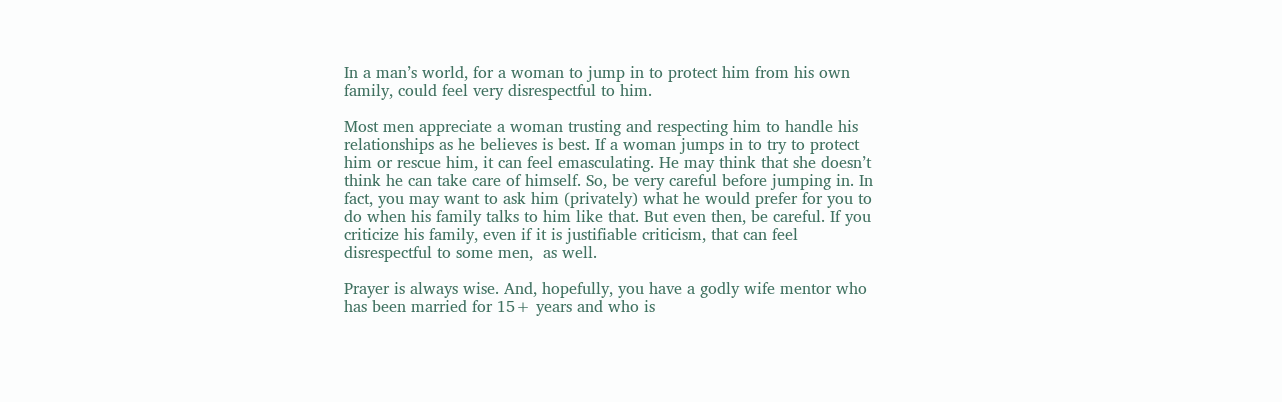In a man’s world, for a woman to jump in to protect him from his own family, could feel very disrespectful to him.

Most men appreciate a woman trusting and respecting him to handle his relationships as he believes is best. If a woman jumps in to try to protect him or rescue him, it can feel emasculating. He may think that she doesn’t think he can take care of himself. So, be very careful before jumping in. In fact, you may want to ask him (privately) what he would prefer for you to do when his family talks to him like that. But even then, be careful. If you criticize his family, even if it is justifiable criticism, that can feel disrespectful to some men,  as well.

Prayer is always wise. And, hopefully, you have a godly wife mentor who has been married for 15+ years and who is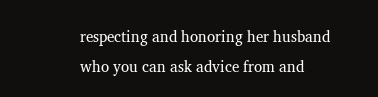respecting and honoring her husband who you can ask advice from and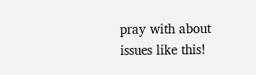pray with about issues like this!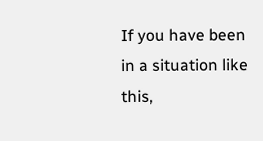If you have been in a situation like this,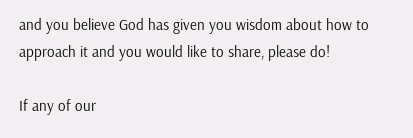and you believe God has given you wisdom about how to approach it and you would like to share, please do!

If any of our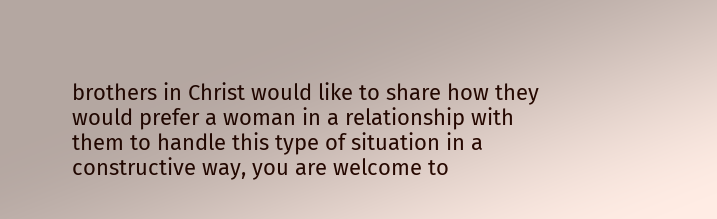brothers in Christ would like to share how they would prefer a woman in a relationship with them to handle this type of situation in a constructive way, you are welcome to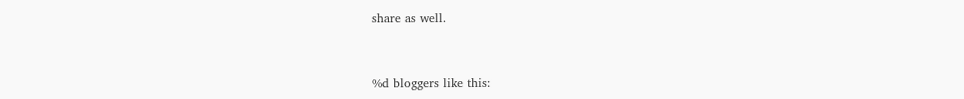share as well.



%d bloggers like this: